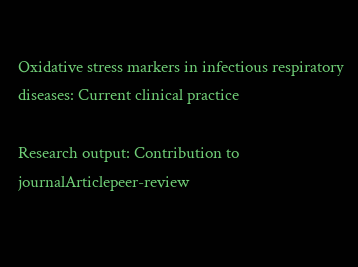Oxidative stress markers in infectious respiratory diseases: Current clinical practice

Research output: Contribution to journalArticlepeer-review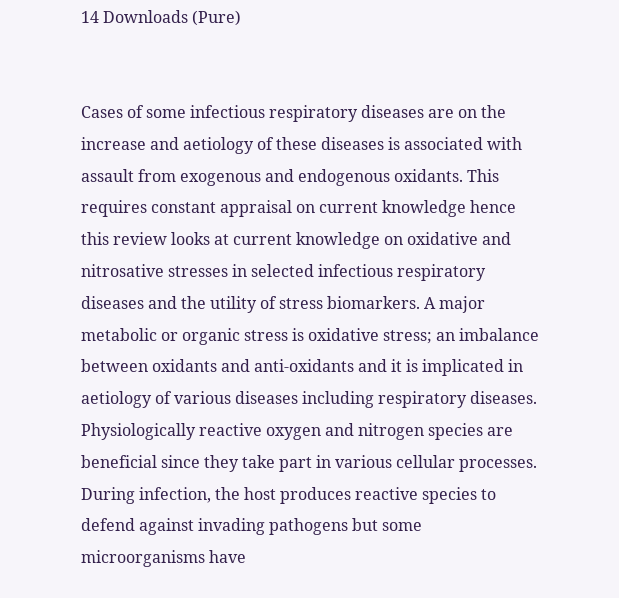14 Downloads (Pure)


Cases of some infectious respiratory diseases are on the increase and aetiology of these diseases is associated with assault from exogenous and endogenous oxidants. This requires constant appraisal on current knowledge hence this review looks at current knowledge on oxidative and nitrosative stresses in selected infectious respiratory diseases and the utility of stress biomarkers. A major metabolic or organic stress is oxidative stress; an imbalance between oxidants and anti-oxidants and it is implicated in aetiology of various diseases including respiratory diseases. Physiologically reactive oxygen and nitrogen species are beneficial since they take part in various cellular processes. During infection, the host produces reactive species to defend against invading pathogens but some microorganisms have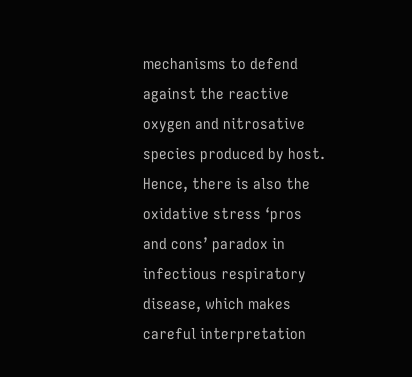mechanisms to defend against the reactive oxygen and nitrosative species produced by host. Hence, there is also the oxidative stress ‘pros and cons’ paradox in infectious respiratory disease, which makes careful interpretation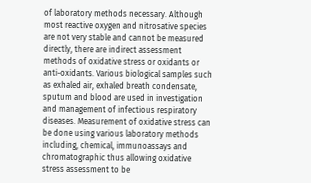of laboratory methods necessary. Although most reactive oxygen and nitrosative species are not very stable and cannot be measured directly, there are indirect assessment methods of oxidative stress or oxidants or anti-oxidants. Various biological samples such as exhaled air, exhaled breath condensate, sputum and blood are used in investigation and management of infectious respiratory diseases. Measurement of oxidative stress can be done using various laboratory methods including, chemical, immunoassays and chromatographic thus allowing oxidative stress assessment to be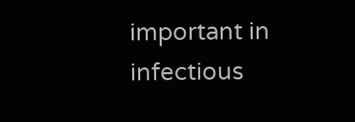important in infectious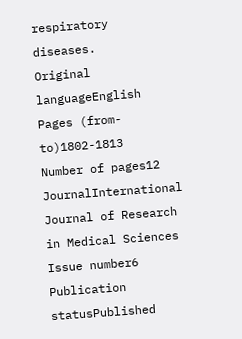respiratory diseases.
Original languageEnglish
Pages (from-to)1802-1813
Number of pages12
JournalInternational Journal of Research in Medical Sciences
Issue number6
Publication statusPublished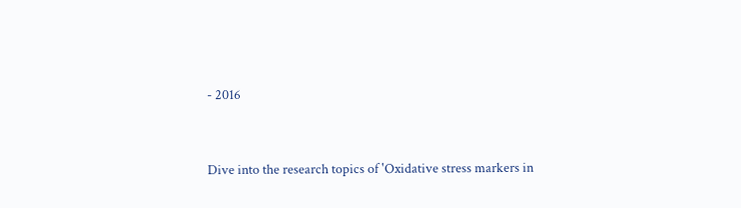- 2016


Dive into the research topics of 'Oxidative stress markers in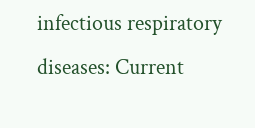infectious respiratory diseases: Current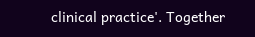clinical practice'. Together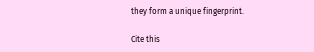they form a unique fingerprint.

Cite this